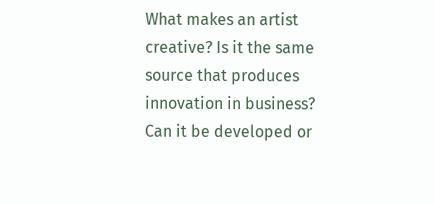What makes an artist creative? Is it the same source that produces innovation in business? Can it be developed or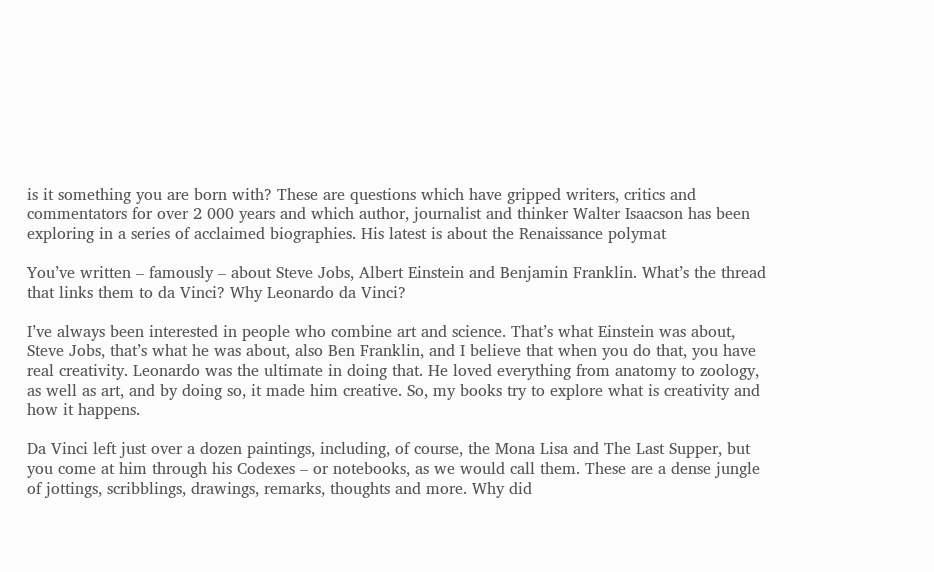is it something you are born with? These are questions which have gripped writers, critics and commentators for over 2 000 years and which author, journalist and thinker Walter Isaacson has been exploring in a series of acclaimed biographies. His latest is about the Renaissance polymat

You’ve written – famously – about Steve Jobs, Albert Einstein and Benjamin Franklin. What’s the thread that links them to da Vinci? Why Leonardo da Vinci?

I’ve always been interested in people who combine art and science. That’s what Einstein was about, Steve Jobs, that’s what he was about, also Ben Franklin, and I believe that when you do that, you have real creativity. Leonardo was the ultimate in doing that. He loved everything from anatomy to zoology, as well as art, and by doing so, it made him creative. So, my books try to explore what is creativity and how it happens.

Da Vinci left just over a dozen paintings, including, of course, the Mona Lisa and The Last Supper, but you come at him through his Codexes – or notebooks, as we would call them. These are a dense jungle of jottings, scribblings, drawings, remarks, thoughts and more. Why did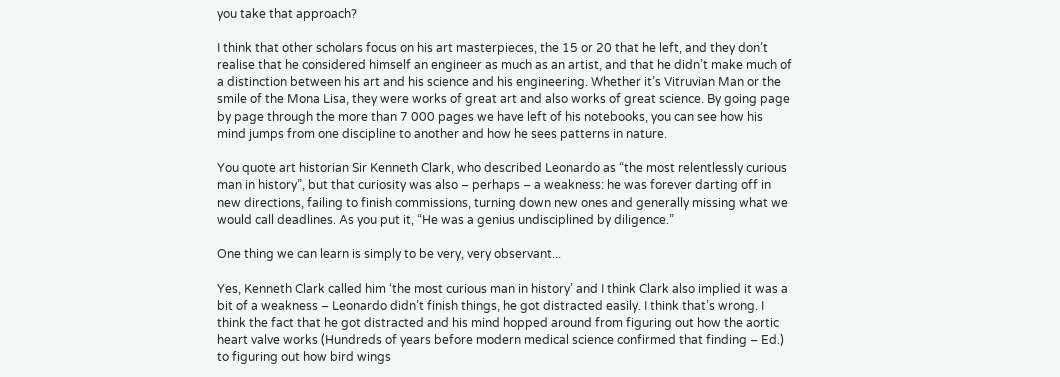you take that approach?

I think that other scholars focus on his art masterpieces, the 15 or 20 that he left, and they don’t realise that he considered himself an engineer as much as an artist, and that he didn’t make much of a distinction between his art and his science and his engineering. Whether it’s Vitruvian Man or the smile of the Mona Lisa, they were works of great art and also works of great science. By going page by page through the more than 7 000 pages we have left of his notebooks, you can see how his mind jumps from one discipline to another and how he sees patterns in nature.

You quote art historian Sir Kenneth Clark, who described Leonardo as “the most relentlessly curious man in history”, but that curiosity was also – perhaps – a weakness: he was forever darting off in new directions, failing to finish commissions, turning down new ones and generally missing what we would call deadlines. As you put it, “He was a genius undisciplined by diligence.”

One thing we can learn is simply to be very, very observant...

Yes, Kenneth Clark called him ‘the most curious man in history’ and I think Clark also implied it was a bit of a weakness – Leonardo didn’t finish things, he got distracted easily. I think that’s wrong. I think the fact that he got distracted and his mind hopped around from figuring out how the aortic heart valve works (Hundreds of years before modern medical science confirmed that finding – Ed.) to figuring out how bird wings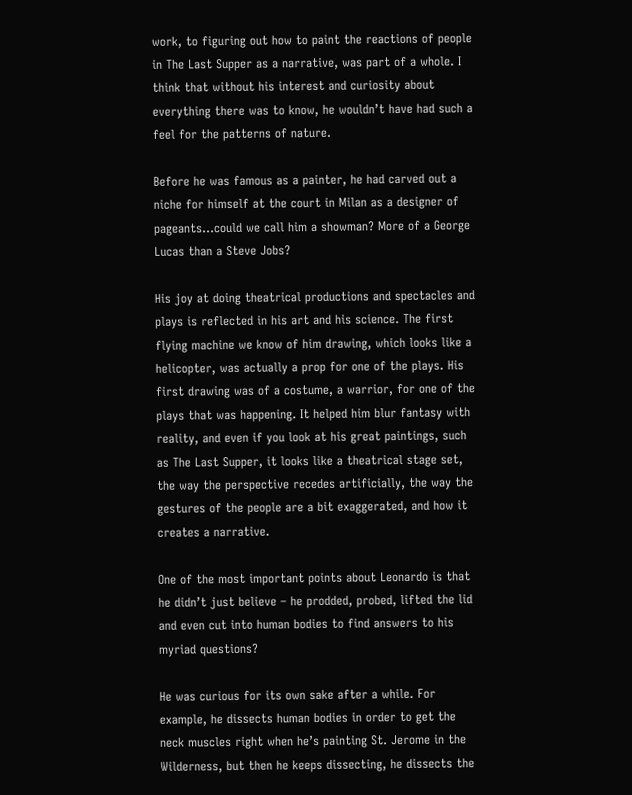work, to figuring out how to paint the reactions of people in The Last Supper as a narrative, was part of a whole. I think that without his interest and curiosity about everything there was to know, he wouldn’t have had such a feel for the patterns of nature.

Before he was famous as a painter, he had carved out a niche for himself at the court in Milan as a designer of pageants…could we call him a showman? More of a George Lucas than a Steve Jobs?

His joy at doing theatrical productions and spectacles and plays is reflected in his art and his science. The first flying machine we know of him drawing, which looks like a helicopter, was actually a prop for one of the plays. His first drawing was of a costume, a warrior, for one of the plays that was happening. It helped him blur fantasy with reality, and even if you look at his great paintings, such as The Last Supper, it looks like a theatrical stage set, the way the perspective recedes artificially, the way the gestures of the people are a bit exaggerated, and how it creates a narrative.

One of the most important points about Leonardo is that he didn’t just believe – he prodded, probed, lifted the lid and even cut into human bodies to find answers to his myriad questions?

He was curious for its own sake after a while. For example, he dissects human bodies in order to get the neck muscles right when he’s painting St. Jerome in the Wilderness, but then he keeps dissecting, he dissects the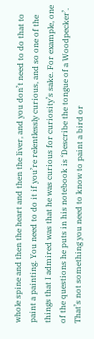whole spine and then the heart and then the liver, and you don’t need to do that to paint a painting. You need to do it if you’re relentlessly curious, and so one of the things that I admired was that he was curious for curiosity’s sake. For example, one of the questions he puts in his notebook is ‘Describe the tongue of a Woodpecker’. That’s not something you need to know to paint a bird or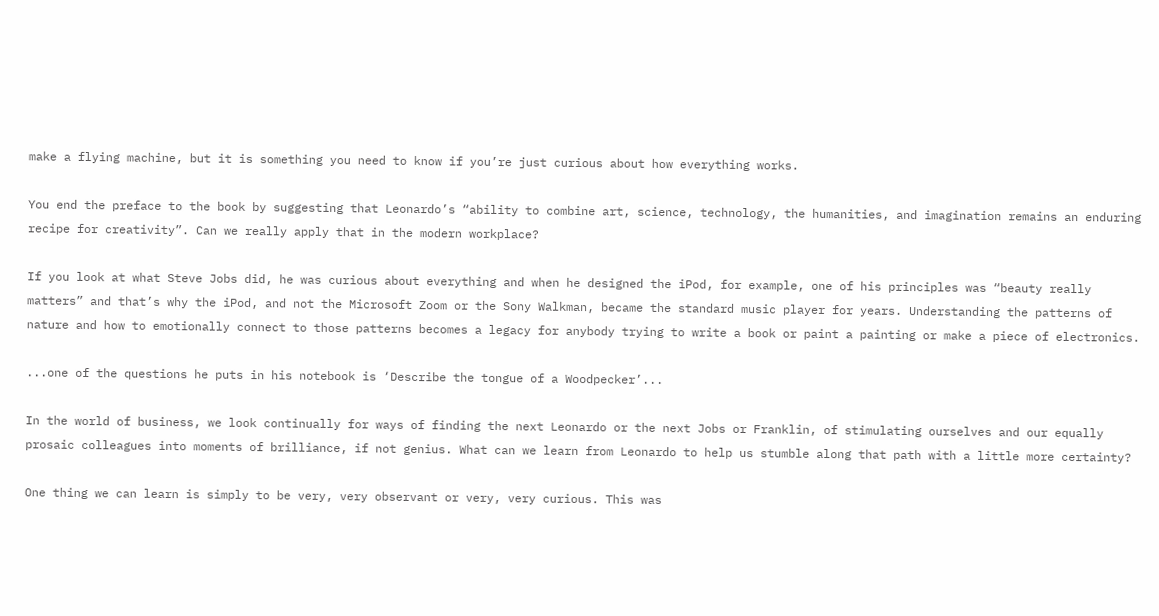make a flying machine, but it is something you need to know if you’re just curious about how everything works.

You end the preface to the book by suggesting that Leonardo’s “ability to combine art, science, technology, the humanities, and imagination remains an enduring recipe for creativity”. Can we really apply that in the modern workplace?

If you look at what Steve Jobs did, he was curious about everything and when he designed the iPod, for example, one of his principles was “beauty really matters” and that’s why the iPod, and not the Microsoft Zoom or the Sony Walkman, became the standard music player for years. Understanding the patterns of nature and how to emotionally connect to those patterns becomes a legacy for anybody trying to write a book or paint a painting or make a piece of electronics.

...one of the questions he puts in his notebook is ‘Describe the tongue of a Woodpecker’...

In the world of business, we look continually for ways of finding the next Leonardo or the next Jobs or Franklin, of stimulating ourselves and our equally prosaic colleagues into moments of brilliance, if not genius. What can we learn from Leonardo to help us stumble along that path with a little more certainty?

One thing we can learn is simply to be very, very observant or very, very curious. This was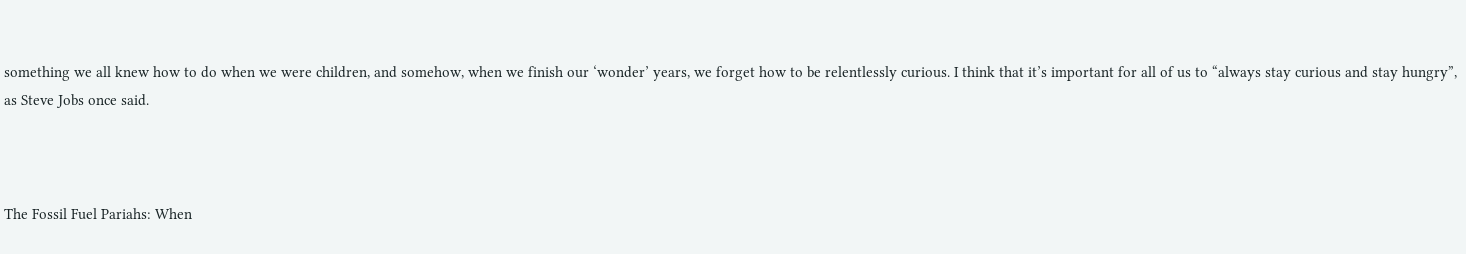something we all knew how to do when we were children, and somehow, when we finish our ‘wonder’ years, we forget how to be relentlessly curious. I think that it’s important for all of us to “always stay curious and stay hungry”, as Steve Jobs once said.



The Fossil Fuel Pariahs: When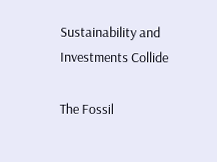Sustainability and Investments Collide

The Fossil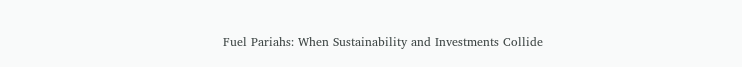Fuel Pariahs: When Sustainability and Investments Collide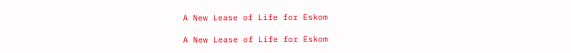A New Lease of Life for Eskom

A New Lease of Life for Eskom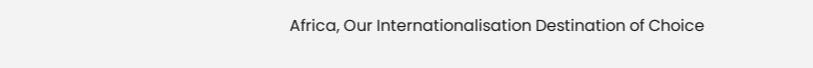Africa, Our Internationalisation Destination of Choice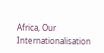Africa, Our Internationalisation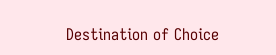Destination of Choice